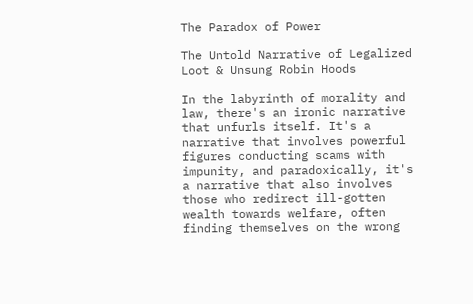The Paradox of Power

The Untold Narrative of Legalized Loot & Unsung Robin Hoods

In the labyrinth of morality and law, there's an ironic narrative that unfurls itself. It's a narrative that involves powerful figures conducting scams with impunity, and paradoxically, it's a narrative that also involves those who redirect ill-gotten wealth towards welfare, often finding themselves on the wrong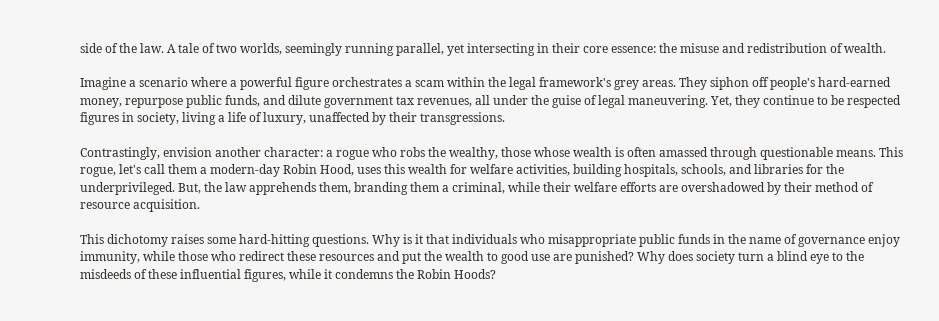side of the law. A tale of two worlds, seemingly running parallel, yet intersecting in their core essence: the misuse and redistribution of wealth.

Imagine a scenario where a powerful figure orchestrates a scam within the legal framework's grey areas. They siphon off people's hard-earned money, repurpose public funds, and dilute government tax revenues, all under the guise of legal maneuvering. Yet, they continue to be respected figures in society, living a life of luxury, unaffected by their transgressions.

Contrastingly, envision another character: a rogue who robs the wealthy, those whose wealth is often amassed through questionable means. This rogue, let's call them a modern-day Robin Hood, uses this wealth for welfare activities, building hospitals, schools, and libraries for the underprivileged. But, the law apprehends them, branding them a criminal, while their welfare efforts are overshadowed by their method of resource acquisition.

This dichotomy raises some hard-hitting questions. Why is it that individuals who misappropriate public funds in the name of governance enjoy immunity, while those who redirect these resources and put the wealth to good use are punished? Why does society turn a blind eye to the misdeeds of these influential figures, while it condemns the Robin Hoods?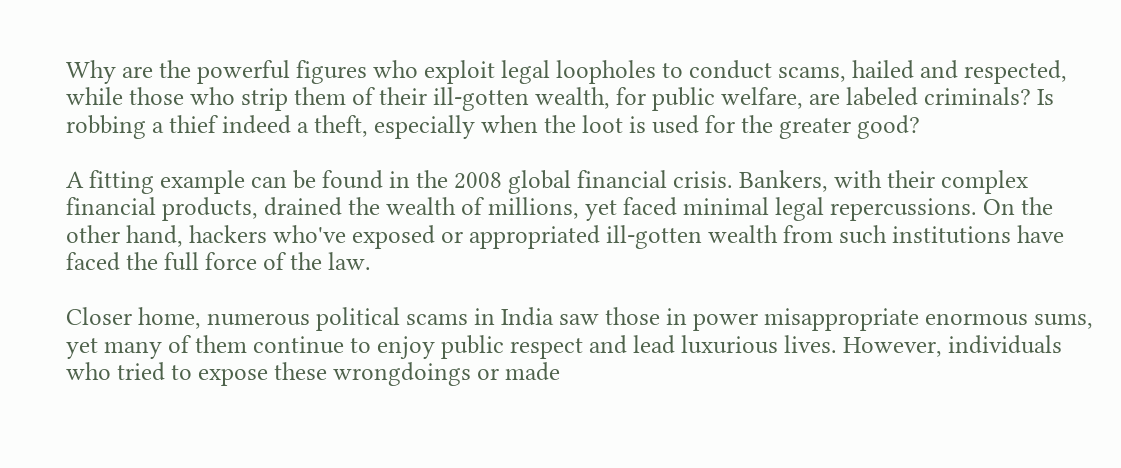Why are the powerful figures who exploit legal loopholes to conduct scams, hailed and respected, while those who strip them of their ill-gotten wealth, for public welfare, are labeled criminals? Is robbing a thief indeed a theft, especially when the loot is used for the greater good?

A fitting example can be found in the 2008 global financial crisis. Bankers, with their complex financial products, drained the wealth of millions, yet faced minimal legal repercussions. On the other hand, hackers who've exposed or appropriated ill-gotten wealth from such institutions have faced the full force of the law.

Closer home, numerous political scams in India saw those in power misappropriate enormous sums, yet many of them continue to enjoy public respect and lead luxurious lives. However, individuals who tried to expose these wrongdoings or made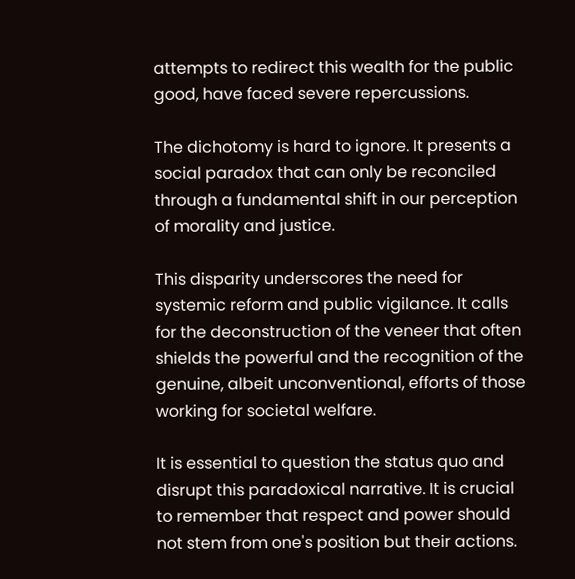attempts to redirect this wealth for the public good, have faced severe repercussions.

The dichotomy is hard to ignore. It presents a social paradox that can only be reconciled through a fundamental shift in our perception of morality and justice.

This disparity underscores the need for systemic reform and public vigilance. It calls for the deconstruction of the veneer that often shields the powerful and the recognition of the genuine, albeit unconventional, efforts of those working for societal welfare.

It is essential to question the status quo and disrupt this paradoxical narrative. It is crucial to remember that respect and power should not stem from one's position but their actions.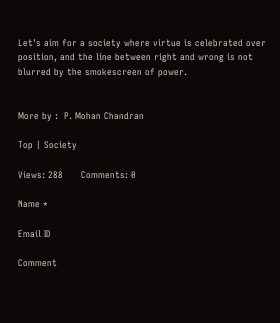Let's aim for a society where virtue is celebrated over position, and the line between right and wrong is not blurred by the smokescreen of power.


More by :  P. Mohan Chandran

Top | Society

Views: 288      Comments: 0

Name *

Email ID

Comment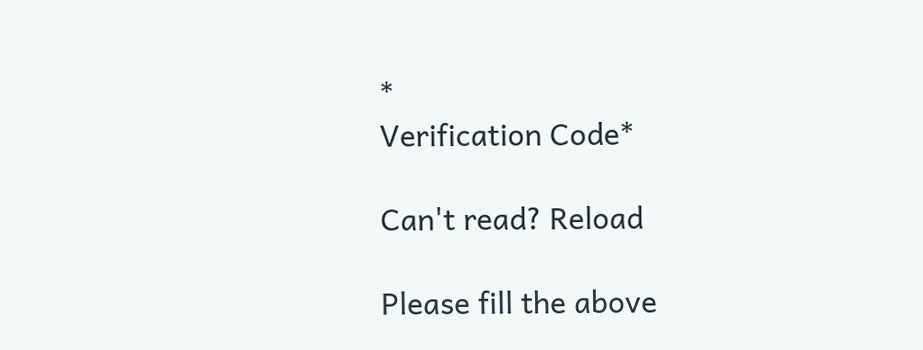*
Verification Code*

Can't read? Reload

Please fill the above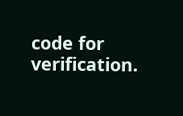code for verification.